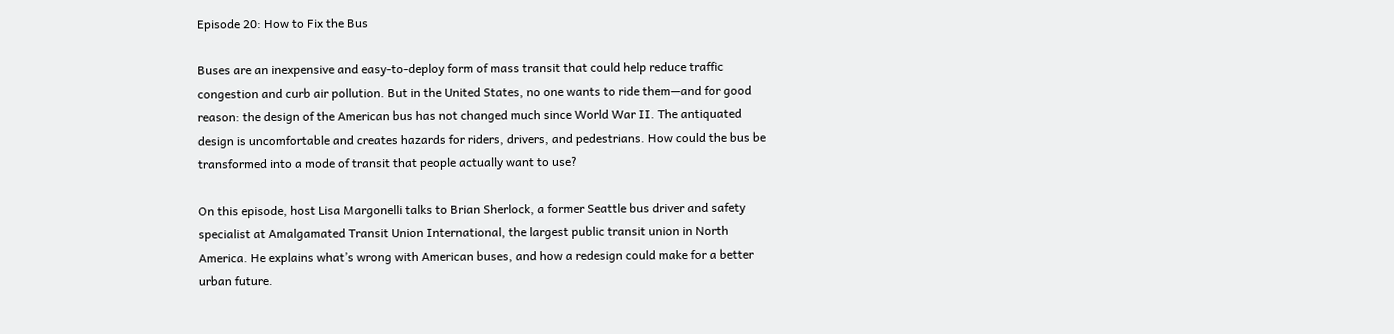Episode 20: How to Fix the Bus

Buses are an inexpensive and easy-to-deploy form of mass transit that could help reduce traffic congestion and curb air pollution. But in the United States, no one wants to ride them—and for good reason: the design of the American bus has not changed much since World War II. The antiquated design is uncomfortable and creates hazards for riders, drivers, and pedestrians. How could the bus be transformed into a mode of transit that people actually want to use?

On this episode, host Lisa Margonelli talks to Brian Sherlock, a former Seattle bus driver and safety specialist at Amalgamated Transit Union International, the largest public transit union in North America. He explains what’s wrong with American buses, and how a redesign could make for a better urban future.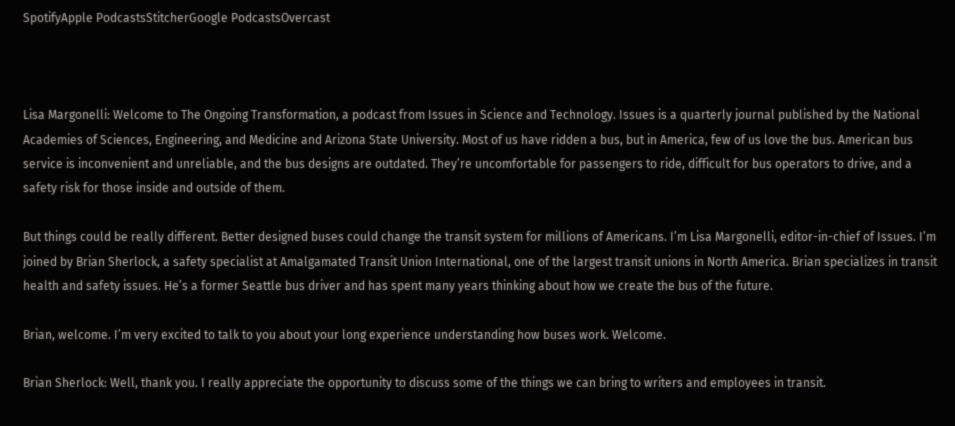SpotifyApple PodcastsStitcherGoogle PodcastsOvercast



Lisa Margonelli: Welcome to The Ongoing Transformation, a podcast from Issues in Science and Technology. Issues is a quarterly journal published by the National Academies of Sciences, Engineering, and Medicine and Arizona State University. Most of us have ridden a bus, but in America, few of us love the bus. American bus service is inconvenient and unreliable, and the bus designs are outdated. They’re uncomfortable for passengers to ride, difficult for bus operators to drive, and a safety risk for those inside and outside of them.

But things could be really different. Better designed buses could change the transit system for millions of Americans. I’m Lisa Margonelli, editor-in-chief of Issues. I’m joined by Brian Sherlock, a safety specialist at Amalgamated Transit Union International, one of the largest transit unions in North America. Brian specializes in transit health and safety issues. He’s a former Seattle bus driver and has spent many years thinking about how we create the bus of the future.

Brian, welcome. I’m very excited to talk to you about your long experience understanding how buses work. Welcome.

Brian Sherlock: Well, thank you. I really appreciate the opportunity to discuss some of the things we can bring to writers and employees in transit.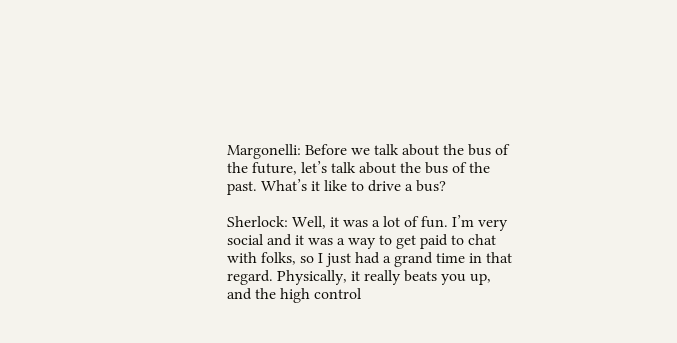Margonelli: Before we talk about the bus of the future, let’s talk about the bus of the past. What’s it like to drive a bus?

Sherlock: Well, it was a lot of fun. I’m very social and it was a way to get paid to chat with folks, so I just had a grand time in that regard. Physically, it really beats you up, and the high control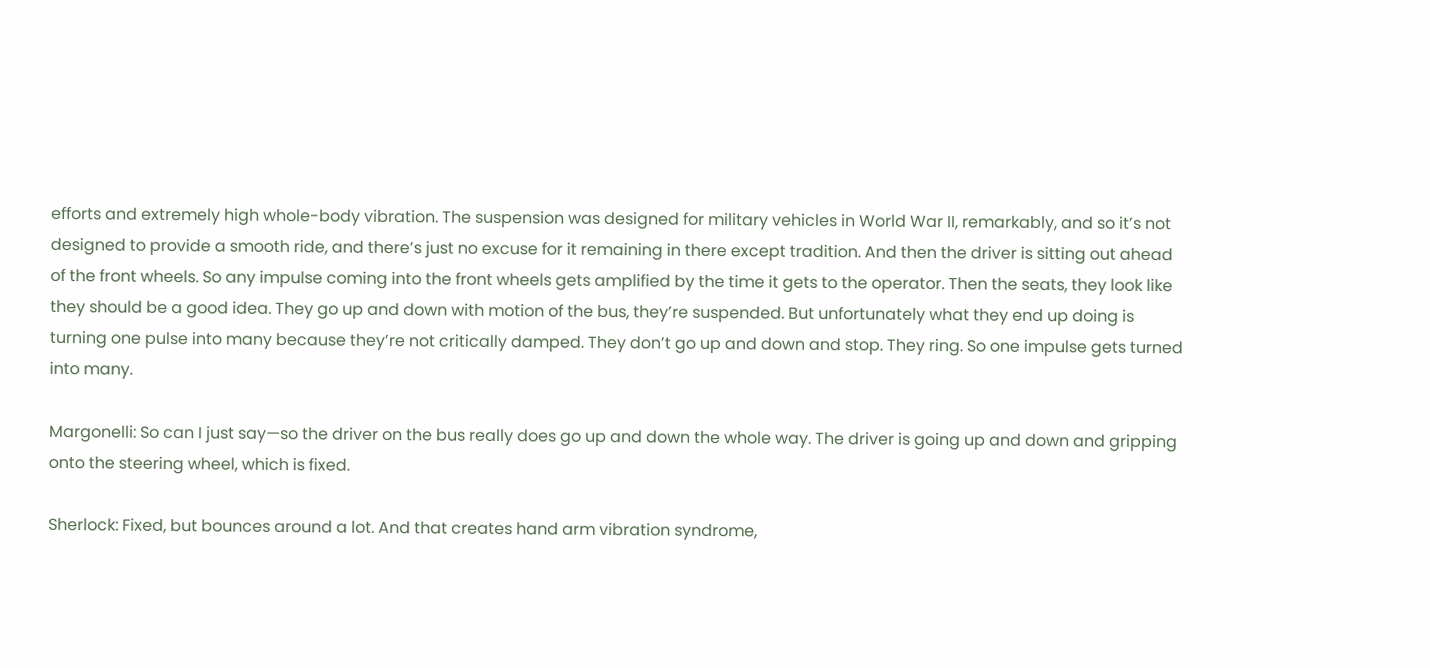efforts and extremely high whole-body vibration. The suspension was designed for military vehicles in World War II, remarkably, and so it’s not designed to provide a smooth ride, and there’s just no excuse for it remaining in there except tradition. And then the driver is sitting out ahead of the front wheels. So any impulse coming into the front wheels gets amplified by the time it gets to the operator. Then the seats, they look like they should be a good idea. They go up and down with motion of the bus, they’re suspended. But unfortunately what they end up doing is turning one pulse into many because they’re not critically damped. They don’t go up and down and stop. They ring. So one impulse gets turned into many.

Margonelli: So can I just say—so the driver on the bus really does go up and down the whole way. The driver is going up and down and gripping onto the steering wheel, which is fixed.

Sherlock: Fixed, but bounces around a lot. And that creates hand arm vibration syndrome,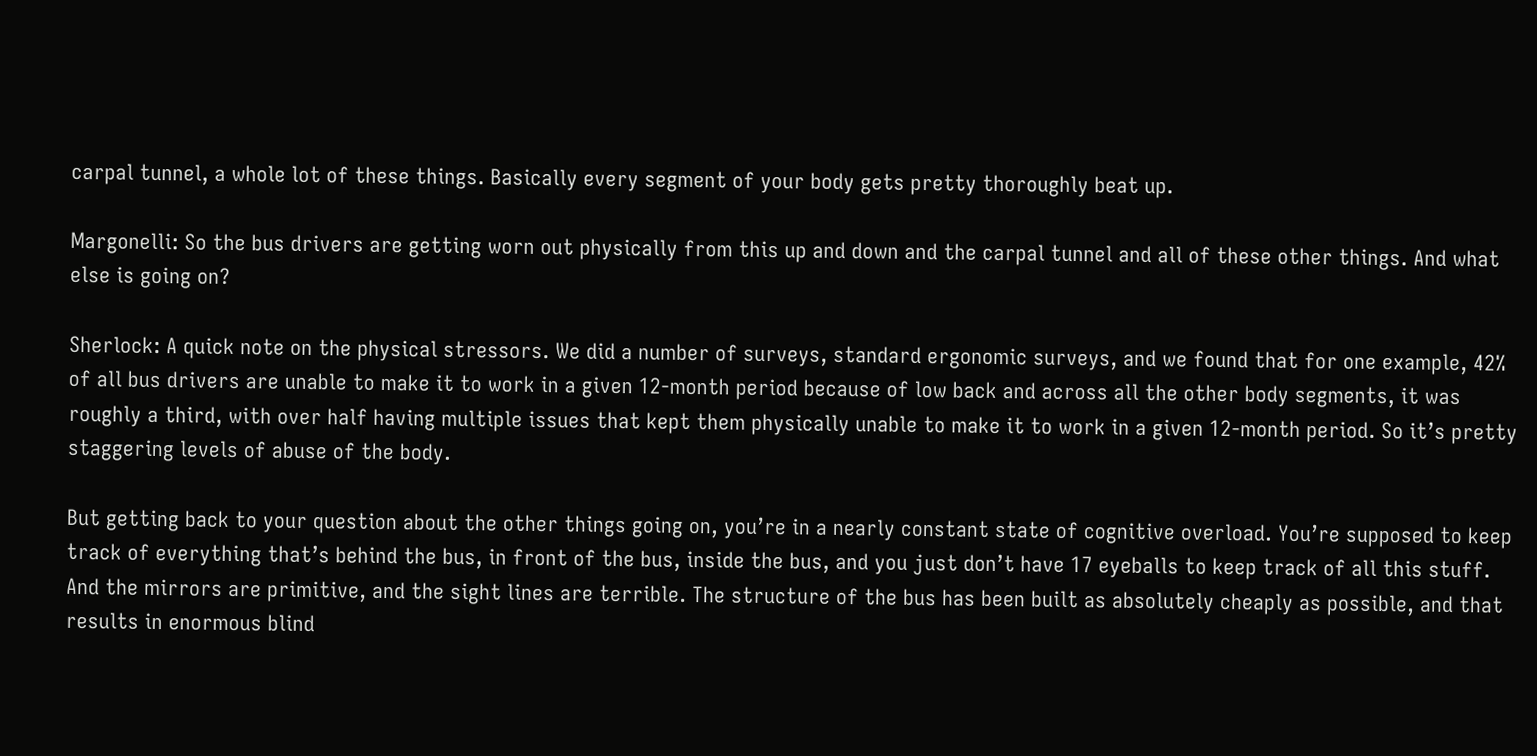carpal tunnel, a whole lot of these things. Basically every segment of your body gets pretty thoroughly beat up.

Margonelli: So the bus drivers are getting worn out physically from this up and down and the carpal tunnel and all of these other things. And what else is going on?

Sherlock: A quick note on the physical stressors. We did a number of surveys, standard ergonomic surveys, and we found that for one example, 42% of all bus drivers are unable to make it to work in a given 12-month period because of low back and across all the other body segments, it was roughly a third, with over half having multiple issues that kept them physically unable to make it to work in a given 12-month period. So it’s pretty staggering levels of abuse of the body.

But getting back to your question about the other things going on, you’re in a nearly constant state of cognitive overload. You’re supposed to keep track of everything that’s behind the bus, in front of the bus, inside the bus, and you just don’t have 17 eyeballs to keep track of all this stuff. And the mirrors are primitive, and the sight lines are terrible. The structure of the bus has been built as absolutely cheaply as possible, and that results in enormous blind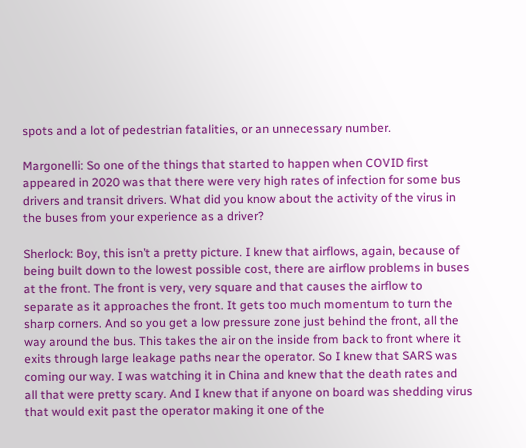spots and a lot of pedestrian fatalities, or an unnecessary number.

Margonelli: So one of the things that started to happen when COVID first appeared in 2020 was that there were very high rates of infection for some bus drivers and transit drivers. What did you know about the activity of the virus in the buses from your experience as a driver?

Sherlock: Boy, this isn’t a pretty picture. I knew that airflows, again, because of being built down to the lowest possible cost, there are airflow problems in buses at the front. The front is very, very square and that causes the airflow to separate as it approaches the front. It gets too much momentum to turn the sharp corners. And so you get a low pressure zone just behind the front, all the way around the bus. This takes the air on the inside from back to front where it exits through large leakage paths near the operator. So I knew that SARS was coming our way. I was watching it in China and knew that the death rates and all that were pretty scary. And I knew that if anyone on board was shedding virus that would exit past the operator making it one of the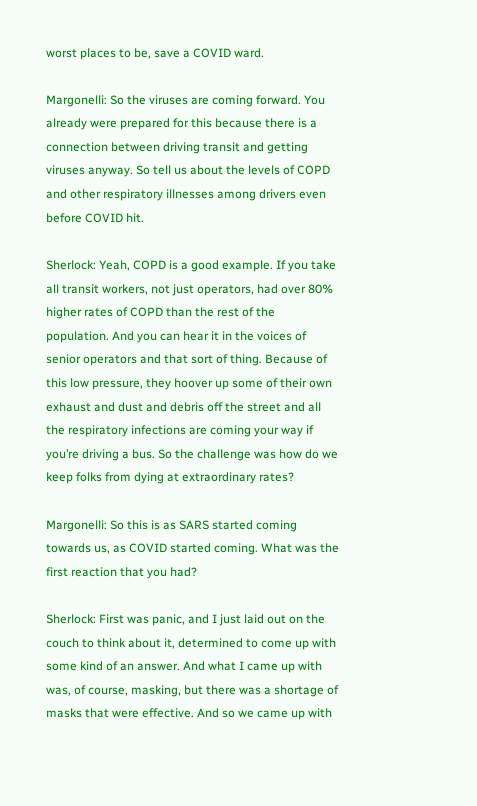worst places to be, save a COVID ward.

Margonelli: So the viruses are coming forward. You already were prepared for this because there is a connection between driving transit and getting viruses anyway. So tell us about the levels of COPD and other respiratory illnesses among drivers even before COVID hit.

Sherlock: Yeah, COPD is a good example. If you take all transit workers, not just operators, had over 80% higher rates of COPD than the rest of the population. And you can hear it in the voices of senior operators and that sort of thing. Because of this low pressure, they hoover up some of their own exhaust and dust and debris off the street and all the respiratory infections are coming your way if you’re driving a bus. So the challenge was how do we keep folks from dying at extraordinary rates?

Margonelli: So this is as SARS started coming towards us, as COVID started coming. What was the first reaction that you had?

Sherlock: First was panic, and I just laid out on the couch to think about it, determined to come up with some kind of an answer. And what I came up with was, of course, masking, but there was a shortage of masks that were effective. And so we came up with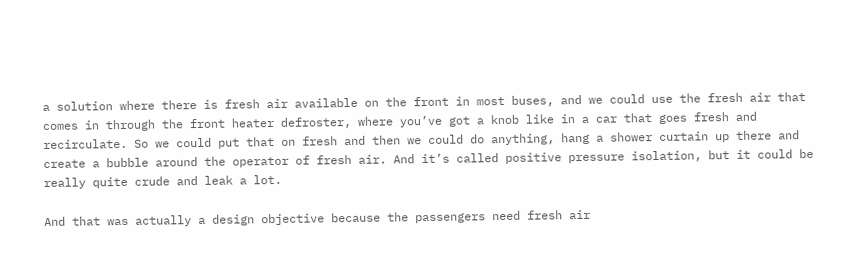a solution where there is fresh air available on the front in most buses, and we could use the fresh air that comes in through the front heater defroster, where you’ve got a knob like in a car that goes fresh and recirculate. So we could put that on fresh and then we could do anything, hang a shower curtain up there and create a bubble around the operator of fresh air. And it’s called positive pressure isolation, but it could be really quite crude and leak a lot.

And that was actually a design objective because the passengers need fresh air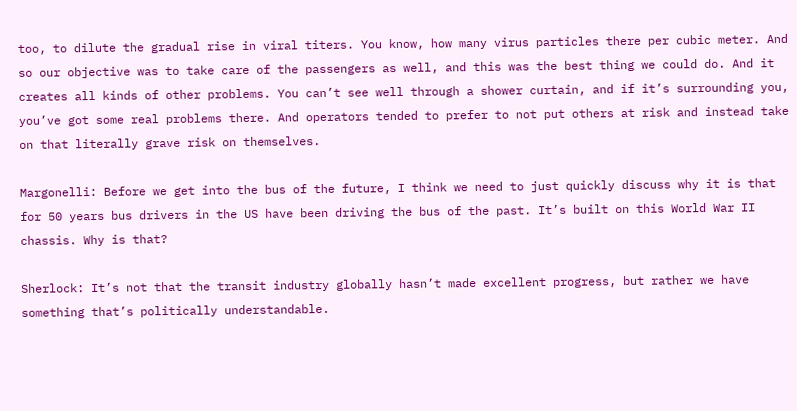too, to dilute the gradual rise in viral titers. You know, how many virus particles there per cubic meter. And so our objective was to take care of the passengers as well, and this was the best thing we could do. And it creates all kinds of other problems. You can’t see well through a shower curtain, and if it’s surrounding you, you’ve got some real problems there. And operators tended to prefer to not put others at risk and instead take on that literally grave risk on themselves.

Margonelli: Before we get into the bus of the future, I think we need to just quickly discuss why it is that for 50 years bus drivers in the US have been driving the bus of the past. It’s built on this World War II chassis. Why is that?

Sherlock: It’s not that the transit industry globally hasn’t made excellent progress, but rather we have something that’s politically understandable.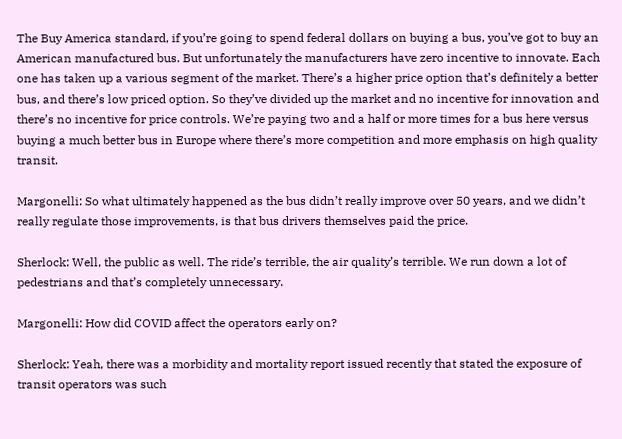The Buy America standard, if you’re going to spend federal dollars on buying a bus, you’ve got to buy an American manufactured bus. But unfortunately the manufacturers have zero incentive to innovate. Each one has taken up a various segment of the market. There’s a higher price option that’s definitely a better bus, and there’s low priced option. So they’ve divided up the market and no incentive for innovation and there’s no incentive for price controls. We’re paying two and a half or more times for a bus here versus buying a much better bus in Europe where there’s more competition and more emphasis on high quality transit.

Margonelli: So what ultimately happened as the bus didn’t really improve over 50 years, and we didn’t really regulate those improvements, is that bus drivers themselves paid the price.

Sherlock: Well, the public as well. The ride’s terrible, the air quality’s terrible. We run down a lot of pedestrians and that’s completely unnecessary.

Margonelli: How did COVID affect the operators early on?

Sherlock: Yeah, there was a morbidity and mortality report issued recently that stated the exposure of transit operators was such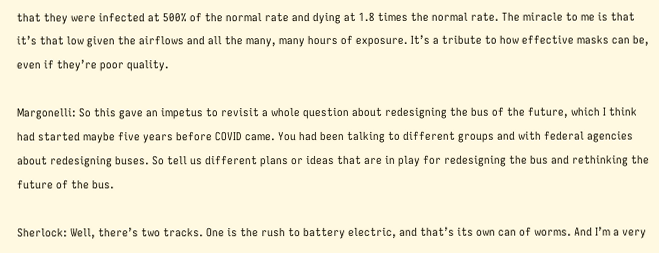that they were infected at 500% of the normal rate and dying at 1.8 times the normal rate. The miracle to me is that it’s that low given the airflows and all the many, many hours of exposure. It’s a tribute to how effective masks can be, even if they’re poor quality.

Margonelli: So this gave an impetus to revisit a whole question about redesigning the bus of the future, which I think had started maybe five years before COVID came. You had been talking to different groups and with federal agencies about redesigning buses. So tell us different plans or ideas that are in play for redesigning the bus and rethinking the future of the bus.

Sherlock: Well, there’s two tracks. One is the rush to battery electric, and that’s its own can of worms. And I’m a very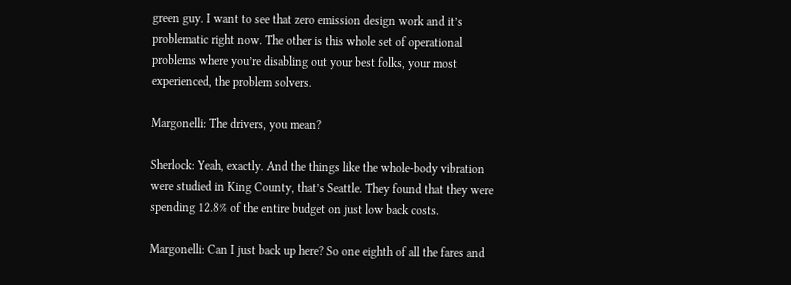green guy. I want to see that zero emission design work and it’s problematic right now. The other is this whole set of operational problems where you’re disabling out your best folks, your most experienced, the problem solvers.

Margonelli: The drivers, you mean?

Sherlock: Yeah, exactly. And the things like the whole-body vibration were studied in King County, that’s Seattle. They found that they were spending 12.8% of the entire budget on just low back costs.

Margonelli: Can I just back up here? So one eighth of all the fares and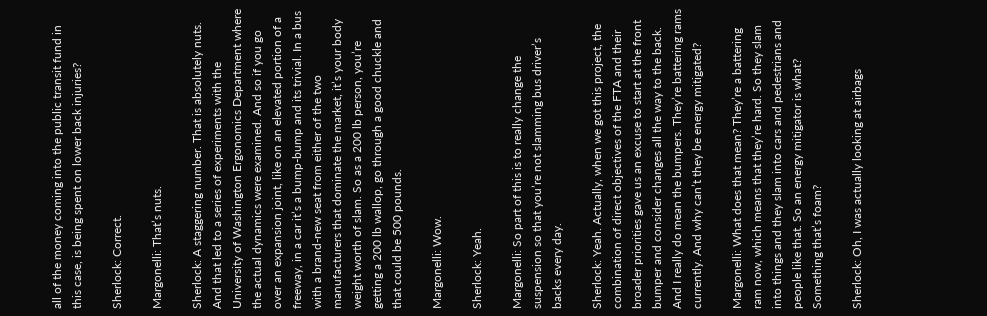all of the money coming into the public transit fund in this case, is being spent on lower back injuries?

Sherlock: Correct.

Margonelli: That’s nuts.

Sherlock: A staggering number. That is absolutely nuts. And that led to a series of experiments with the University of Washington Ergonomics Department where the actual dynamics were examined. And so if you go over an expansion joint, like on an elevated portion of a freeway, in a car it’s a bump-bump and its trivial. In a bus with a brand-new seat from either of the two manufacturers that dominate the market, it’s your body weight worth of slam. So as a 200 lb person, you’re getting a 200 lb wallop, go through a good chuckle and that could be 500 pounds.

Margonelli: Wow.

Sherlock: Yeah.

Margonelli: So part of this is to really change the suspension so that you’re not slamming bus driver’s backs every day.

Sherlock: Yeah. Actually, when we got this project, the combination of direct objectives of the FTA and their broader priorities gave us an excuse to start at the front bumper and consider changes all the way to the back. And I really do mean the bumpers. They’re battering rams currently. And why can’t they be energy mitigated?

Margonelli: What does that mean? They’re a battering ram now, which means that they’re hard. So they slam into things and they slam into cars and pedestrians and people like that. So an energy mitigator is what? Something that’s foam?

Sherlock: Oh, I was actually looking at airbags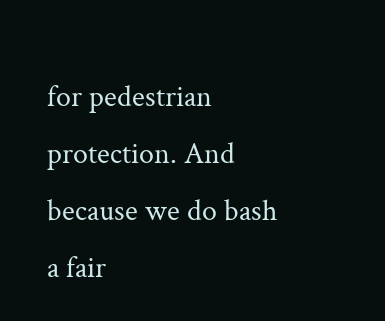for pedestrian protection. And because we do bash a fair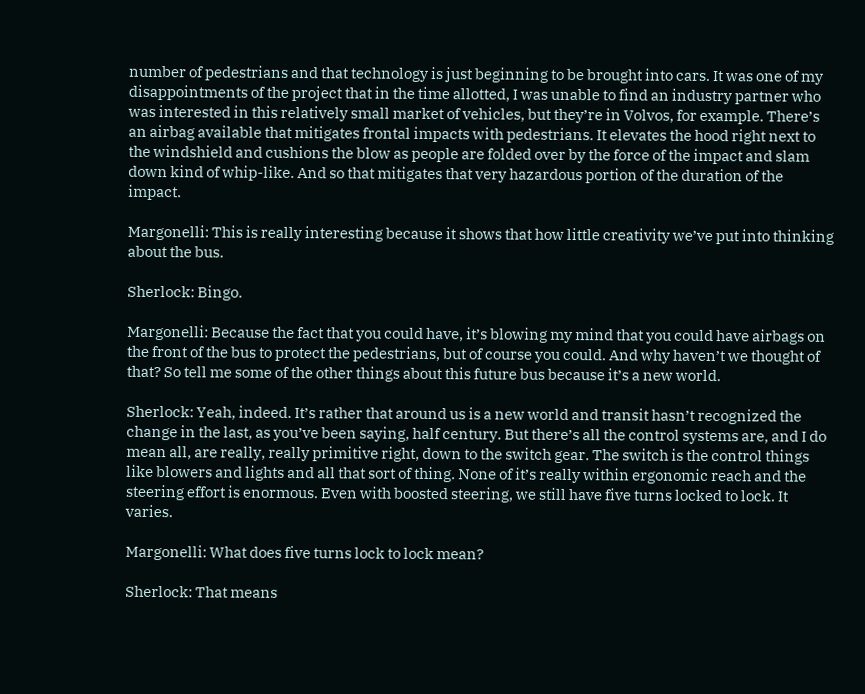number of pedestrians and that technology is just beginning to be brought into cars. It was one of my disappointments of the project that in the time allotted, I was unable to find an industry partner who was interested in this relatively small market of vehicles, but they’re in Volvos, for example. There’s an airbag available that mitigates frontal impacts with pedestrians. It elevates the hood right next to the windshield and cushions the blow as people are folded over by the force of the impact and slam down kind of whip-like. And so that mitigates that very hazardous portion of the duration of the impact.

Margonelli: This is really interesting because it shows that how little creativity we’ve put into thinking about the bus.

Sherlock: Bingo.

Margonelli: Because the fact that you could have, it’s blowing my mind that you could have airbags on the front of the bus to protect the pedestrians, but of course you could. And why haven’t we thought of that? So tell me some of the other things about this future bus because it’s a new world.

Sherlock: Yeah, indeed. It’s rather that around us is a new world and transit hasn’t recognized the change in the last, as you’ve been saying, half century. But there’s all the control systems are, and I do mean all, are really, really primitive right, down to the switch gear. The switch is the control things like blowers and lights and all that sort of thing. None of it’s really within ergonomic reach and the steering effort is enormous. Even with boosted steering, we still have five turns locked to lock. It varies.

Margonelli: What does five turns lock to lock mean?

Sherlock: That means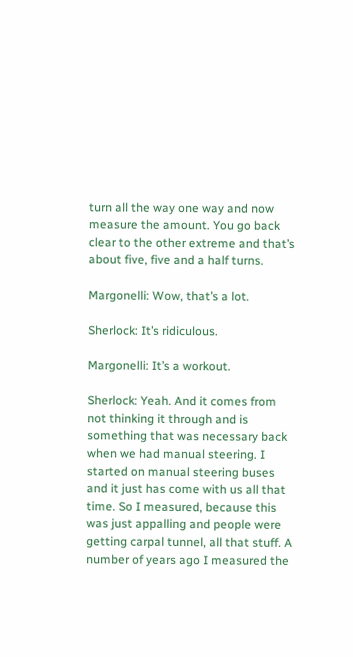turn all the way one way and now measure the amount. You go back clear to the other extreme and that’s about five, five and a half turns.

Margonelli: Wow, that’s a lot.

Sherlock: It’s ridiculous.

Margonelli: It’s a workout.

Sherlock: Yeah. And it comes from not thinking it through and is something that was necessary back when we had manual steering. I started on manual steering buses and it just has come with us all that time. So I measured, because this was just appalling and people were getting carpal tunnel, all that stuff. A number of years ago I measured the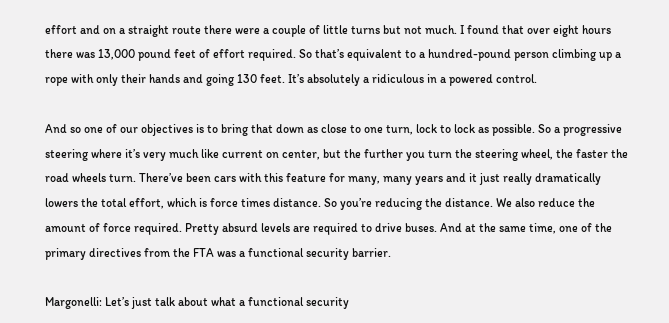effort and on a straight route there were a couple of little turns but not much. I found that over eight hours there was 13,000 pound feet of effort required. So that’s equivalent to a hundred-pound person climbing up a rope with only their hands and going 130 feet. It’s absolutely a ridiculous in a powered control.

And so one of our objectives is to bring that down as close to one turn, lock to lock as possible. So a progressive steering where it’s very much like current on center, but the further you turn the steering wheel, the faster the road wheels turn. There’ve been cars with this feature for many, many years and it just really dramatically lowers the total effort, which is force times distance. So you’re reducing the distance. We also reduce the amount of force required. Pretty absurd levels are required to drive buses. And at the same time, one of the primary directives from the FTA was a functional security barrier.

Margonelli: Let’s just talk about what a functional security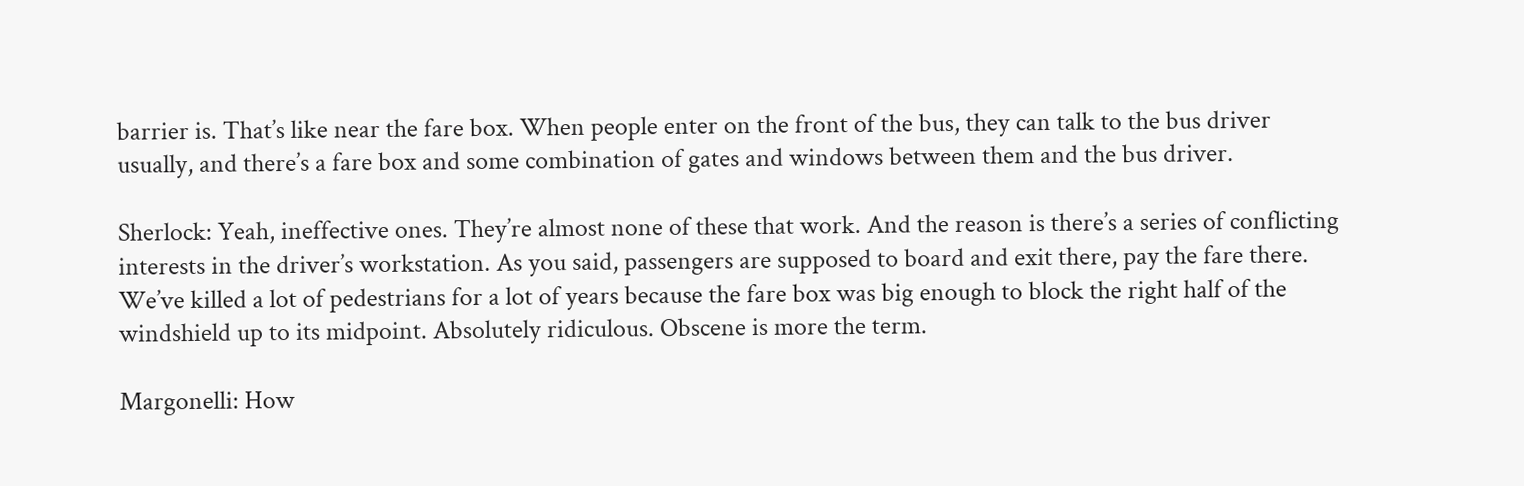barrier is. That’s like near the fare box. When people enter on the front of the bus, they can talk to the bus driver usually, and there’s a fare box and some combination of gates and windows between them and the bus driver.

Sherlock: Yeah, ineffective ones. They’re almost none of these that work. And the reason is there’s a series of conflicting interests in the driver’s workstation. As you said, passengers are supposed to board and exit there, pay the fare there. We’ve killed a lot of pedestrians for a lot of years because the fare box was big enough to block the right half of the windshield up to its midpoint. Absolutely ridiculous. Obscene is more the term.

Margonelli: How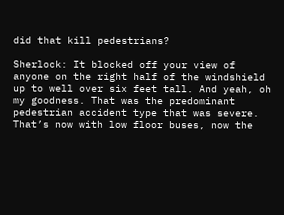did that kill pedestrians?

Sherlock: It blocked off your view of anyone on the right half of the windshield up to well over six feet tall. And yeah, oh my goodness. That was the predominant pedestrian accident type that was severe. That’s now with low floor buses, now the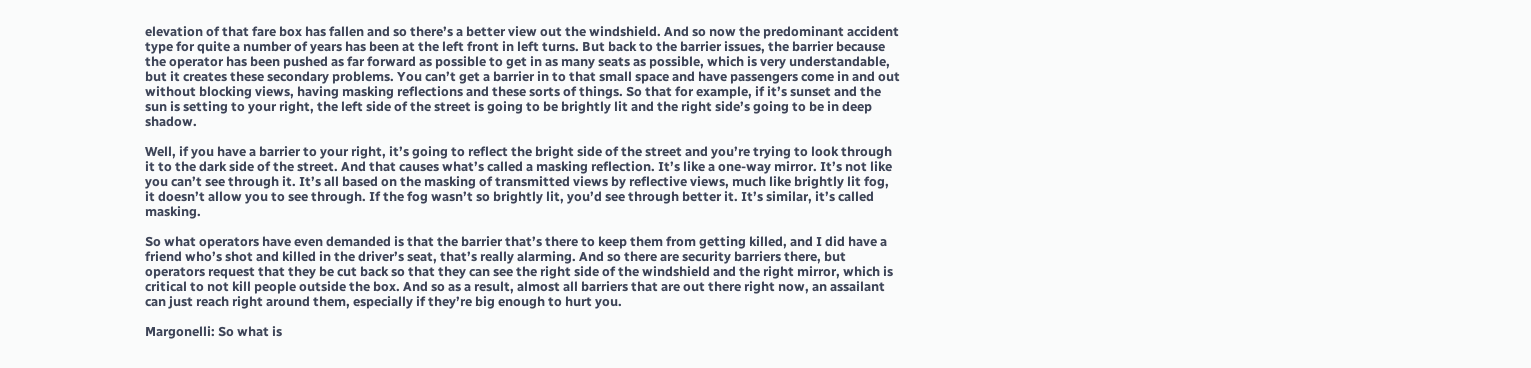elevation of that fare box has fallen and so there’s a better view out the windshield. And so now the predominant accident type for quite a number of years has been at the left front in left turns. But back to the barrier issues, the barrier because the operator has been pushed as far forward as possible to get in as many seats as possible, which is very understandable, but it creates these secondary problems. You can’t get a barrier in to that small space and have passengers come in and out without blocking views, having masking reflections and these sorts of things. So that for example, if it’s sunset and the sun is setting to your right, the left side of the street is going to be brightly lit and the right side’s going to be in deep shadow.

Well, if you have a barrier to your right, it’s going to reflect the bright side of the street and you’re trying to look through it to the dark side of the street. And that causes what’s called a masking reflection. It’s like a one-way mirror. It’s not like you can’t see through it. It’s all based on the masking of transmitted views by reflective views, much like brightly lit fog, it doesn’t allow you to see through. If the fog wasn’t so brightly lit, you’d see through better it. It’s similar, it’s called masking.

So what operators have even demanded is that the barrier that’s there to keep them from getting killed, and I did have a friend who’s shot and killed in the driver’s seat, that’s really alarming. And so there are security barriers there, but operators request that they be cut back so that they can see the right side of the windshield and the right mirror, which is critical to not kill people outside the box. And so as a result, almost all barriers that are out there right now, an assailant can just reach right around them, especially if they’re big enough to hurt you.

Margonelli: So what is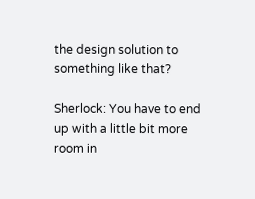the design solution to something like that?

Sherlock: You have to end up with a little bit more room in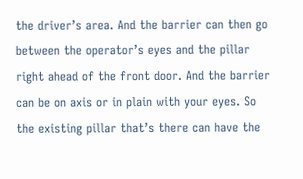the driver’s area. And the barrier can then go between the operator’s eyes and the pillar right ahead of the front door. And the barrier can be on axis or in plain with your eyes. So the existing pillar that’s there can have the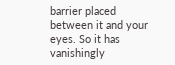barrier placed between it and your eyes. So it has vanishingly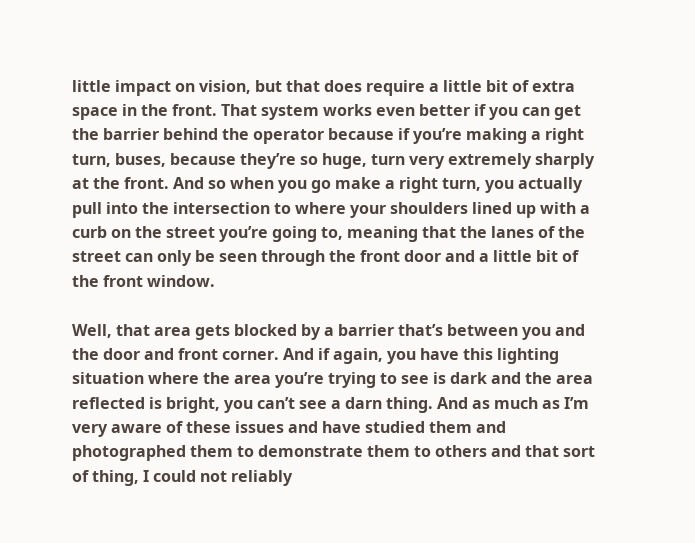little impact on vision, but that does require a little bit of extra space in the front. That system works even better if you can get the barrier behind the operator because if you’re making a right turn, buses, because they’re so huge, turn very extremely sharply at the front. And so when you go make a right turn, you actually pull into the intersection to where your shoulders lined up with a curb on the street you’re going to, meaning that the lanes of the street can only be seen through the front door and a little bit of the front window.

Well, that area gets blocked by a barrier that’s between you and the door and front corner. And if again, you have this lighting situation where the area you’re trying to see is dark and the area reflected is bright, you can’t see a darn thing. And as much as I’m very aware of these issues and have studied them and photographed them to demonstrate them to others and that sort of thing, I could not reliably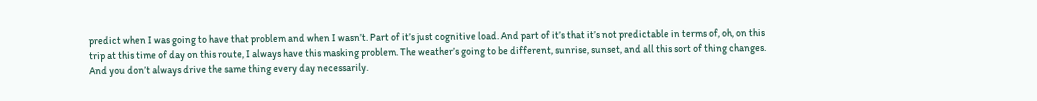predict when I was going to have that problem and when I wasn’t. Part of it’s just cognitive load. And part of it’s that it’s not predictable in terms of, oh, on this trip at this time of day on this route, I always have this masking problem. The weather’s going to be different, sunrise, sunset, and all this sort of thing changes. And you don’t always drive the same thing every day necessarily.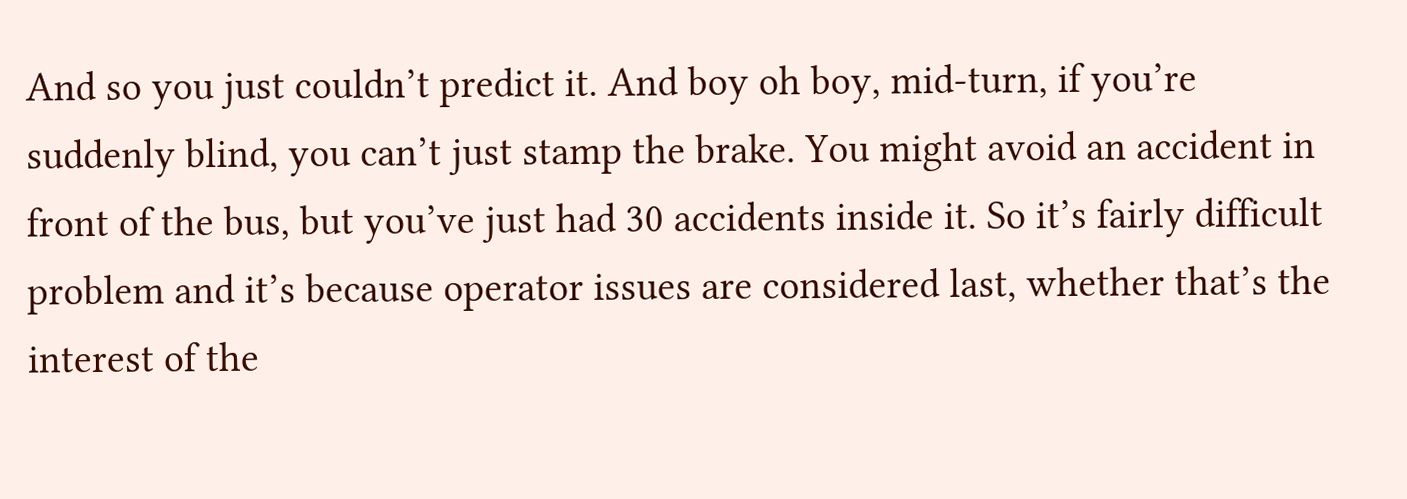And so you just couldn’t predict it. And boy oh boy, mid-turn, if you’re suddenly blind, you can’t just stamp the brake. You might avoid an accident in front of the bus, but you’ve just had 30 accidents inside it. So it’s fairly difficult problem and it’s because operator issues are considered last, whether that’s the interest of the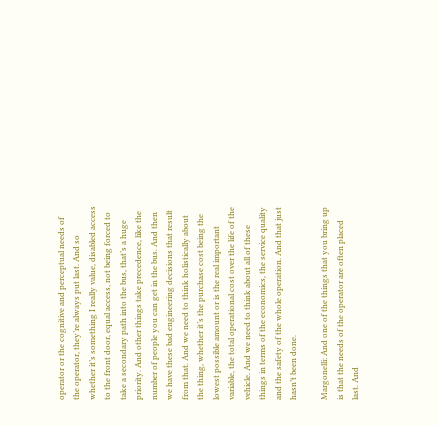operator or the cognitive and perceptual needs of the operator, they’re always put last. And so whether it’s something I really value, disabled access to the front door, equal access, not being forced to take a secondary path into the bus, that’s a huge priority. And other things take precedence, like the number of people you can get in the bus. And then we have these bad engineering decisions that result from that. And we need to think holistically about the thing, whether it’s the purchase cost being the lowest possible amount or is the real important variable, the total operational cost over the life of the vehicle. And we need to think about all of these things in terms of the economics, the service quality and the safety of the whole operation. And that just hasn’t been done.

Margonelli: And one of the things that you bring up is that the needs of the operator are often placed last. And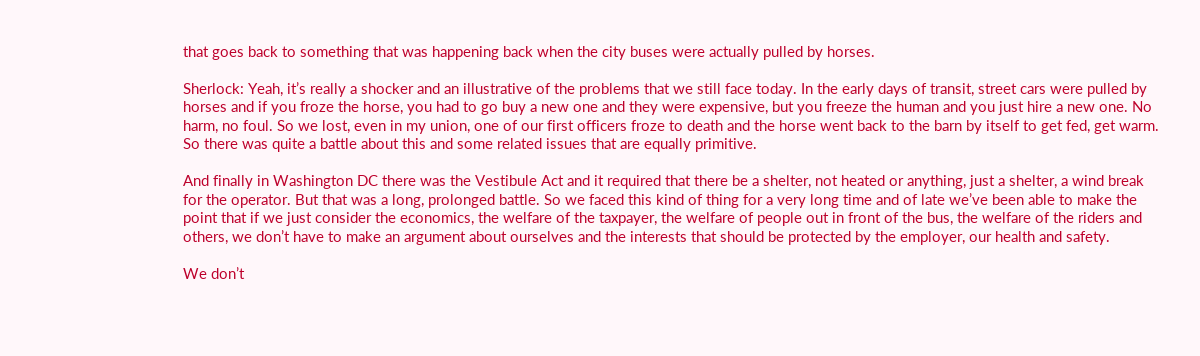that goes back to something that was happening back when the city buses were actually pulled by horses.

Sherlock: Yeah, it’s really a shocker and an illustrative of the problems that we still face today. In the early days of transit, street cars were pulled by horses and if you froze the horse, you had to go buy a new one and they were expensive, but you freeze the human and you just hire a new one. No harm, no foul. So we lost, even in my union, one of our first officers froze to death and the horse went back to the barn by itself to get fed, get warm. So there was quite a battle about this and some related issues that are equally primitive.

And finally in Washington DC there was the Vestibule Act and it required that there be a shelter, not heated or anything, just a shelter, a wind break for the operator. But that was a long, prolonged battle. So we faced this kind of thing for a very long time and of late we’ve been able to make the point that if we just consider the economics, the welfare of the taxpayer, the welfare of people out in front of the bus, the welfare of the riders and others, we don’t have to make an argument about ourselves and the interests that should be protected by the employer, our health and safety.

We don’t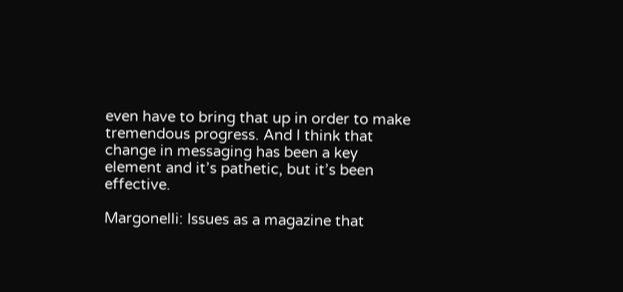even have to bring that up in order to make tremendous progress. And I think that change in messaging has been a key element and it’s pathetic, but it’s been effective.

Margonelli: Issues as a magazine that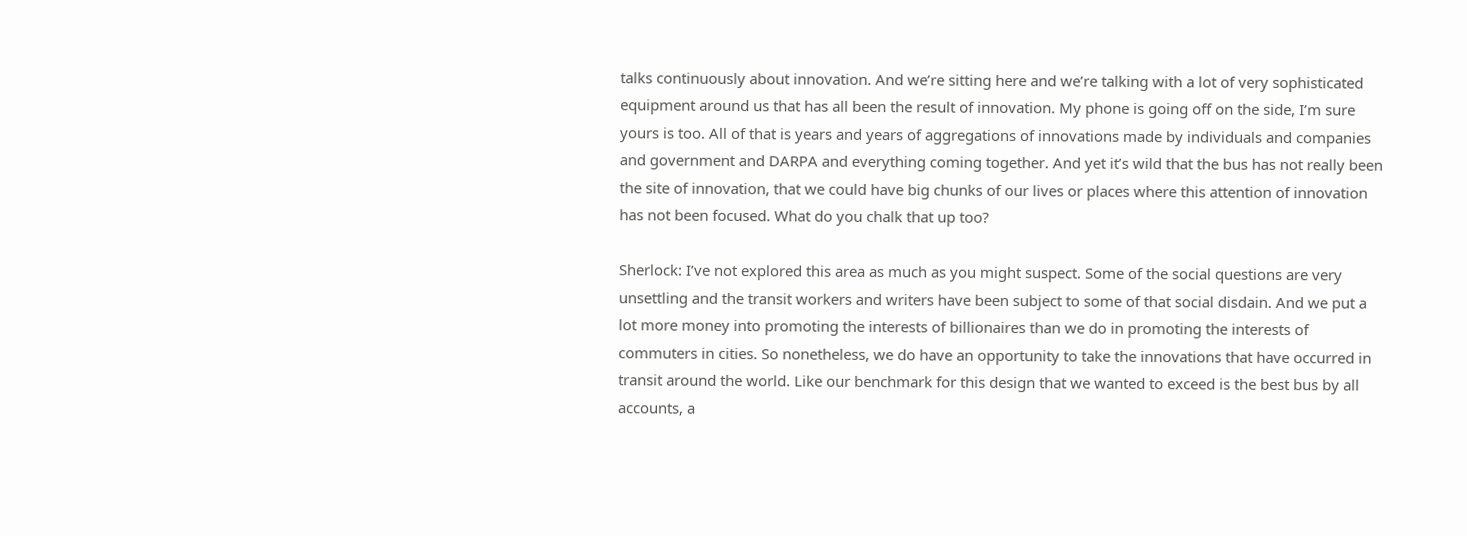talks continuously about innovation. And we’re sitting here and we’re talking with a lot of very sophisticated equipment around us that has all been the result of innovation. My phone is going off on the side, I’m sure yours is too. All of that is years and years of aggregations of innovations made by individuals and companies and government and DARPA and everything coming together. And yet it’s wild that the bus has not really been the site of innovation, that we could have big chunks of our lives or places where this attention of innovation has not been focused. What do you chalk that up too?

Sherlock: I’ve not explored this area as much as you might suspect. Some of the social questions are very unsettling and the transit workers and writers have been subject to some of that social disdain. And we put a lot more money into promoting the interests of billionaires than we do in promoting the interests of commuters in cities. So nonetheless, we do have an opportunity to take the innovations that have occurred in transit around the world. Like our benchmark for this design that we wanted to exceed is the best bus by all accounts, a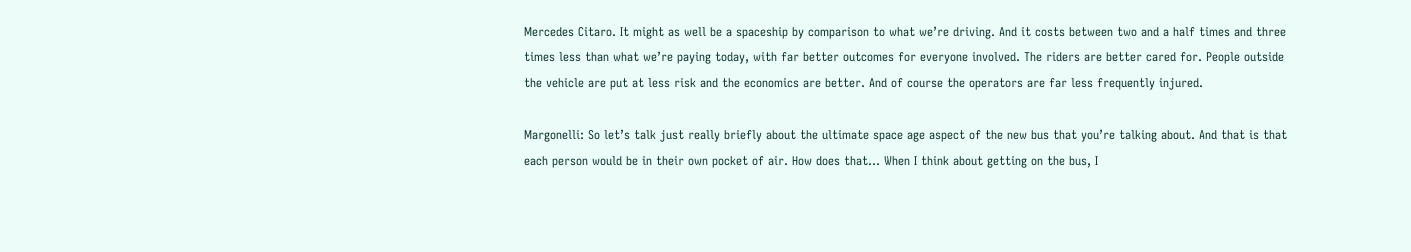Mercedes Citaro. It might as well be a spaceship by comparison to what we’re driving. And it costs between two and a half times and three times less than what we’re paying today, with far better outcomes for everyone involved. The riders are better cared for. People outside the vehicle are put at less risk and the economics are better. And of course the operators are far less frequently injured.

Margonelli: So let’s talk just really briefly about the ultimate space age aspect of the new bus that you’re talking about. And that is that each person would be in their own pocket of air. How does that… When I think about getting on the bus, I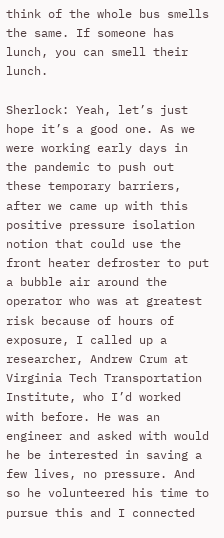think of the whole bus smells the same. If someone has lunch, you can smell their lunch.

Sherlock: Yeah, let’s just hope it’s a good one. As we were working early days in the pandemic to push out these temporary barriers, after we came up with this positive pressure isolation notion that could use the front heater defroster to put a bubble air around the operator who was at greatest risk because of hours of exposure, I called up a researcher, Andrew Crum at Virginia Tech Transportation Institute, who I’d worked with before. He was an engineer and asked with would he be interested in saving a few lives, no pressure. And so he volunteered his time to pursue this and I connected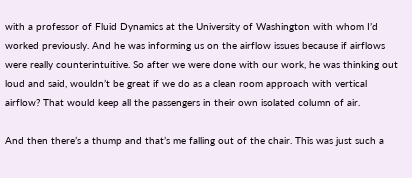with a professor of Fluid Dynamics at the University of Washington with whom I’d worked previously. And he was informing us on the airflow issues because if airflows were really counterintuitive. So after we were done with our work, he was thinking out loud and said, wouldn’t be great if we do as a clean room approach with vertical airflow? That would keep all the passengers in their own isolated column of air.

And then there’s a thump and that’s me falling out of the chair. This was just such a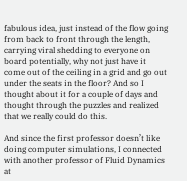fabulous idea, just instead of the flow going from back to front through the length, carrying viral shedding to everyone on board potentially, why not just have it come out of the ceiling in a grid and go out under the seats in the floor? And so I thought about it for a couple of days and thought through the puzzles and realized that we really could do this.

And since the first professor doesn’t like doing computer simulations, I connected with another professor of Fluid Dynamics at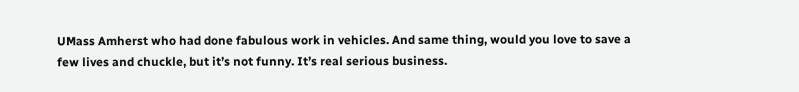UMass Amherst who had done fabulous work in vehicles. And same thing, would you love to save a few lives and chuckle, but it’s not funny. It’s real serious business.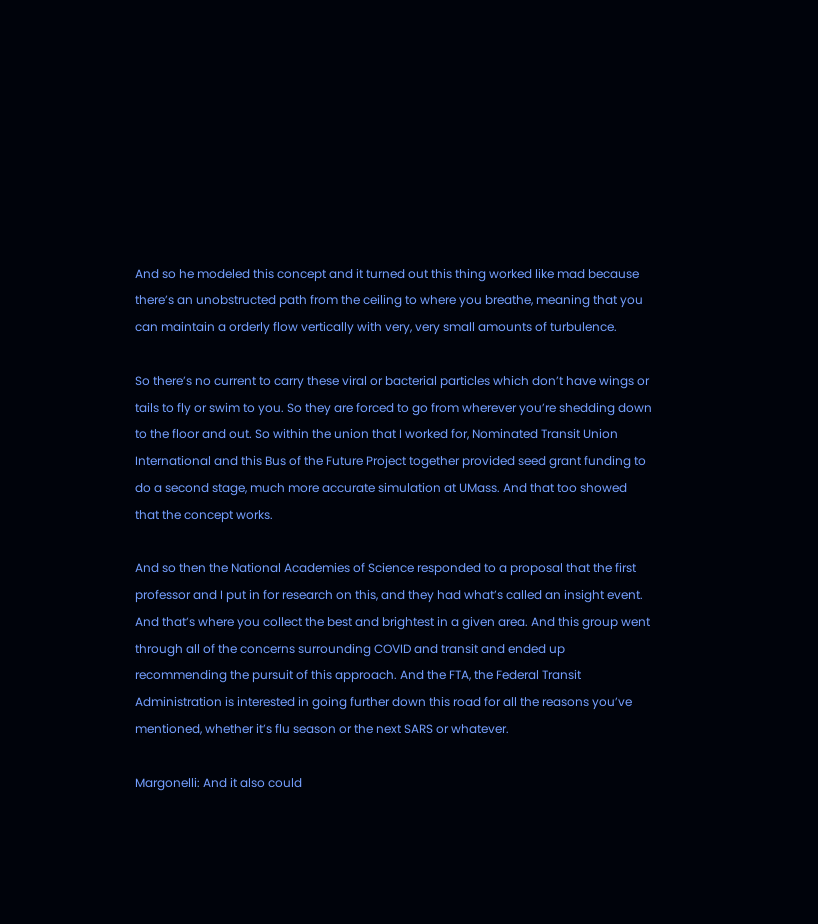And so he modeled this concept and it turned out this thing worked like mad because there’s an unobstructed path from the ceiling to where you breathe, meaning that you can maintain a orderly flow vertically with very, very small amounts of turbulence.

So there’s no current to carry these viral or bacterial particles which don’t have wings or tails to fly or swim to you. So they are forced to go from wherever you’re shedding down to the floor and out. So within the union that I worked for, Nominated Transit Union International and this Bus of the Future Project together provided seed grant funding to do a second stage, much more accurate simulation at UMass. And that too showed that the concept works.

And so then the National Academies of Science responded to a proposal that the first professor and I put in for research on this, and they had what’s called an insight event. And that’s where you collect the best and brightest in a given area. And this group went through all of the concerns surrounding COVID and transit and ended up recommending the pursuit of this approach. And the FTA, the Federal Transit Administration is interested in going further down this road for all the reasons you’ve mentioned, whether it’s flu season or the next SARS or whatever.

Margonelli: And it also could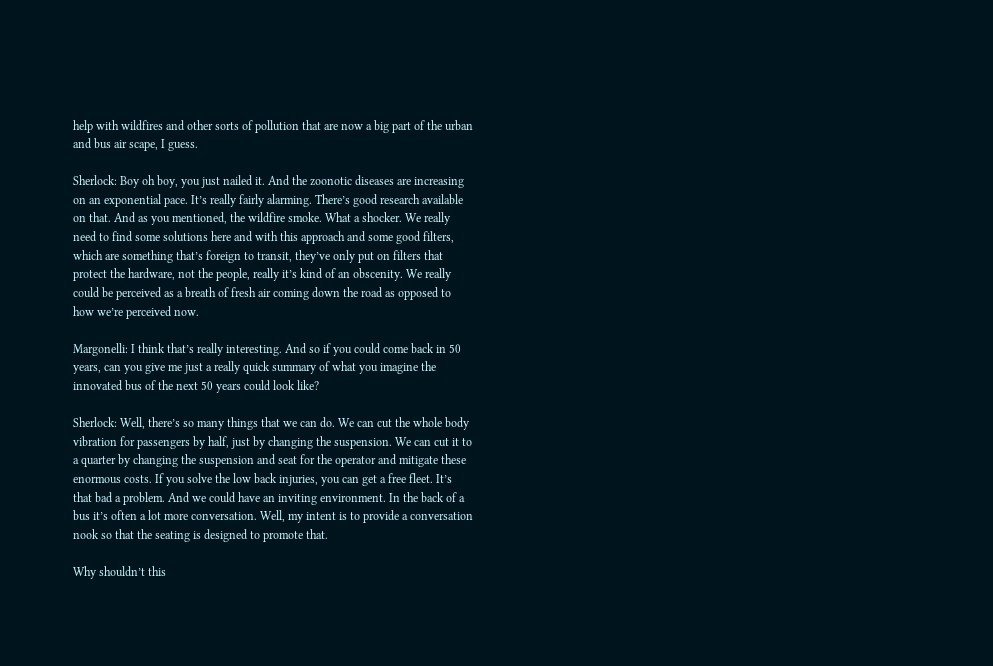help with wildfires and other sorts of pollution that are now a big part of the urban and bus air scape, I guess.

Sherlock: Boy oh boy, you just nailed it. And the zoonotic diseases are increasing on an exponential pace. It’s really fairly alarming. There’s good research available on that. And as you mentioned, the wildfire smoke. What a shocker. We really need to find some solutions here and with this approach and some good filters, which are something that’s foreign to transit, they’ve only put on filters that protect the hardware, not the people, really it’s kind of an obscenity. We really could be perceived as a breath of fresh air coming down the road as opposed to how we’re perceived now.

Margonelli: I think that’s really interesting. And so if you could come back in 50 years, can you give me just a really quick summary of what you imagine the innovated bus of the next 50 years could look like?

Sherlock: Well, there’s so many things that we can do. We can cut the whole body vibration for passengers by half, just by changing the suspension. We can cut it to a quarter by changing the suspension and seat for the operator and mitigate these enormous costs. If you solve the low back injuries, you can get a free fleet. It’s that bad a problem. And we could have an inviting environment. In the back of a bus it’s often a lot more conversation. Well, my intent is to provide a conversation nook so that the seating is designed to promote that.

Why shouldn’t this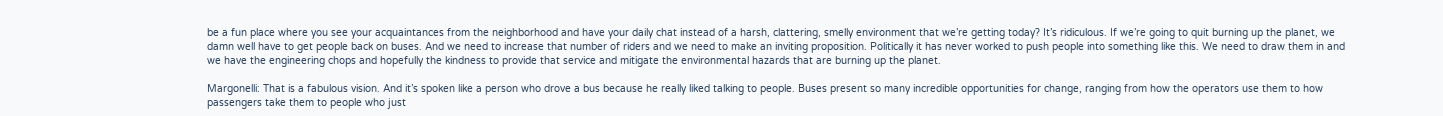be a fun place where you see your acquaintances from the neighborhood and have your daily chat instead of a harsh, clattering, smelly environment that we’re getting today? It’s ridiculous. If we’re going to quit burning up the planet, we damn well have to get people back on buses. And we need to increase that number of riders and we need to make an inviting proposition. Politically it has never worked to push people into something like this. We need to draw them in and we have the engineering chops and hopefully the kindness to provide that service and mitigate the environmental hazards that are burning up the planet.

Margonelli: That is a fabulous vision. And it’s spoken like a person who drove a bus because he really liked talking to people. Buses present so many incredible opportunities for change, ranging from how the operators use them to how passengers take them to people who just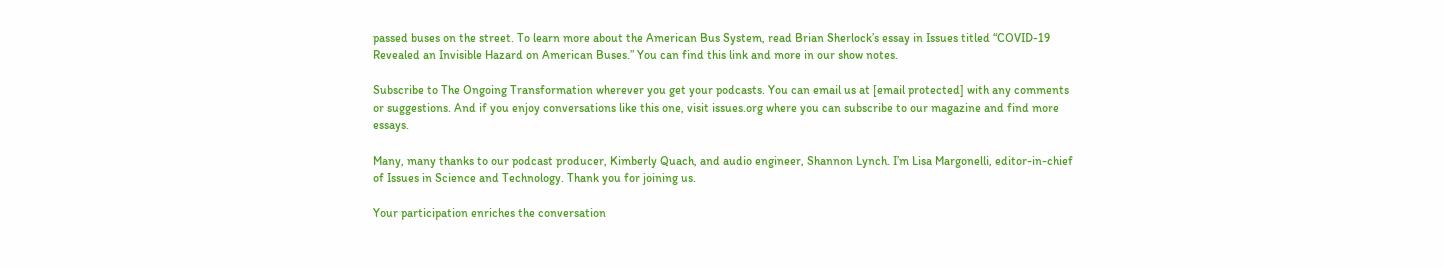passed buses on the street. To learn more about the American Bus System, read Brian Sherlock’s essay in Issues titled “COVID-19 Revealed an Invisible Hazard on American Buses.” You can find this link and more in our show notes.

Subscribe to The Ongoing Transformation wherever you get your podcasts. You can email us at [email protected] with any comments or suggestions. And if you enjoy conversations like this one, visit issues.org where you can subscribe to our magazine and find more essays.

Many, many thanks to our podcast producer, Kimberly Quach, and audio engineer, Shannon Lynch. I’m Lisa Margonelli, editor-in-chief of Issues in Science and Technology. Thank you for joining us.

Your participation enriches the conversation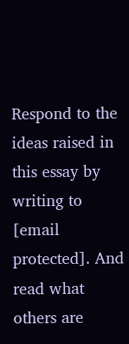Respond to the ideas raised in this essay by writing to [email protected]. And read what others are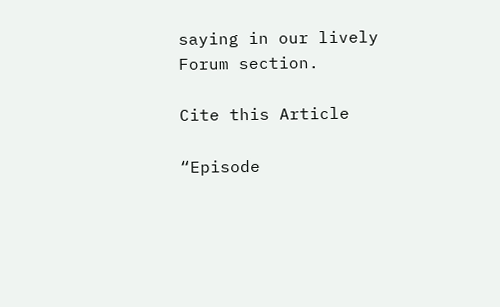saying in our lively Forum section.

Cite this Article

“Episode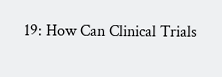19: How Can Clinical Trials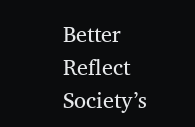Better Reflect Society’s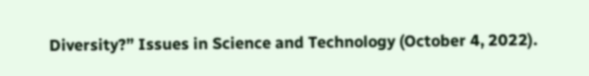Diversity?” Issues in Science and Technology (October 4, 2022).